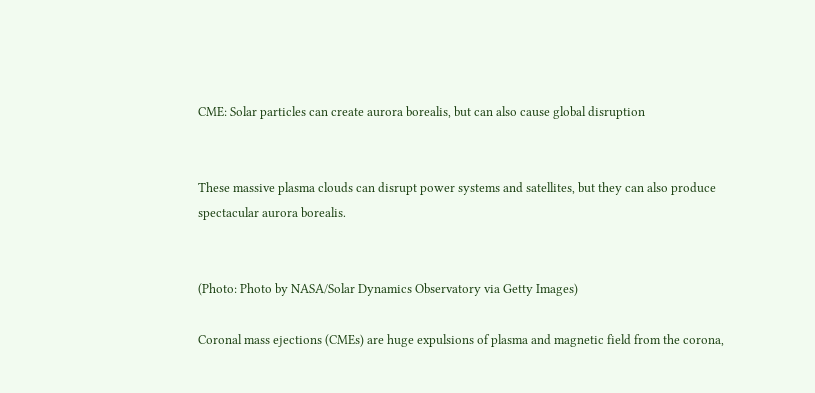CME: Solar particles can create aurora borealis, but can also cause global disruption


These massive plasma clouds can disrupt power systems and satellites, but they can also produce spectacular aurora borealis.


(Photo: Photo by NASA/Solar Dynamics Observatory via Getty Images)

Coronal mass ejections (CMEs) are huge expulsions of plasma and magnetic field from the corona,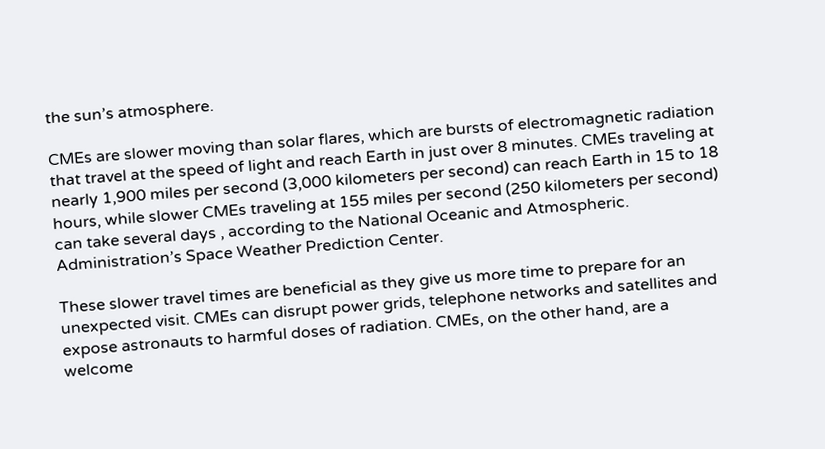the sun’s atmosphere.

CMEs are slower moving than solar flares, which are bursts of electromagnetic radiation that travel at the speed of light and reach Earth in just over 8 minutes. CMEs traveling at nearly 1,900 miles per second (3,000 kilometers per second) can reach Earth in 15 to 18 hours, while slower CMEs traveling at 155 miles per second (250 kilometers per second) can take several days , according to the National Oceanic and Atmospheric. Administration’s Space Weather Prediction Center.

These slower travel times are beneficial as they give us more time to prepare for an unexpected visit. CMEs can disrupt power grids, telephone networks and satellites and expose astronauts to harmful doses of radiation. CMEs, on the other hand, are a welcome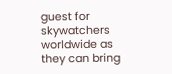guest for skywatchers worldwide as they can bring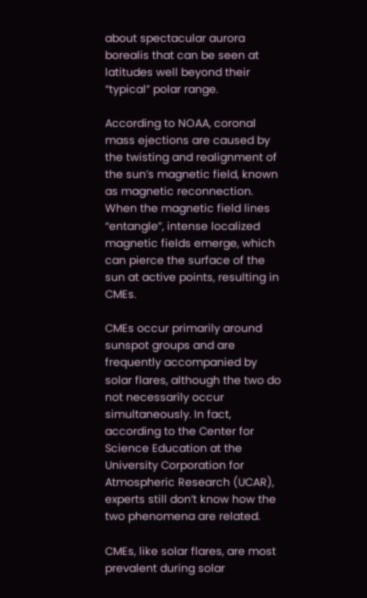about spectacular aurora borealis that can be seen at latitudes well beyond their “typical” polar range.

According to NOAA, coronal mass ejections are caused by the twisting and realignment of the sun’s magnetic field, known as magnetic reconnection. When the magnetic field lines “entangle”, intense localized magnetic fields emerge, which can pierce the surface of the sun at active points, resulting in CMEs.

CMEs occur primarily around sunspot groups and are frequently accompanied by solar flares, although the two do not necessarily occur simultaneously. In fact, according to the Center for Science Education at the University Corporation for Atmospheric Research (UCAR), experts still don’t know how the two phenomena are related.

CMEs, like solar flares, are most prevalent during solar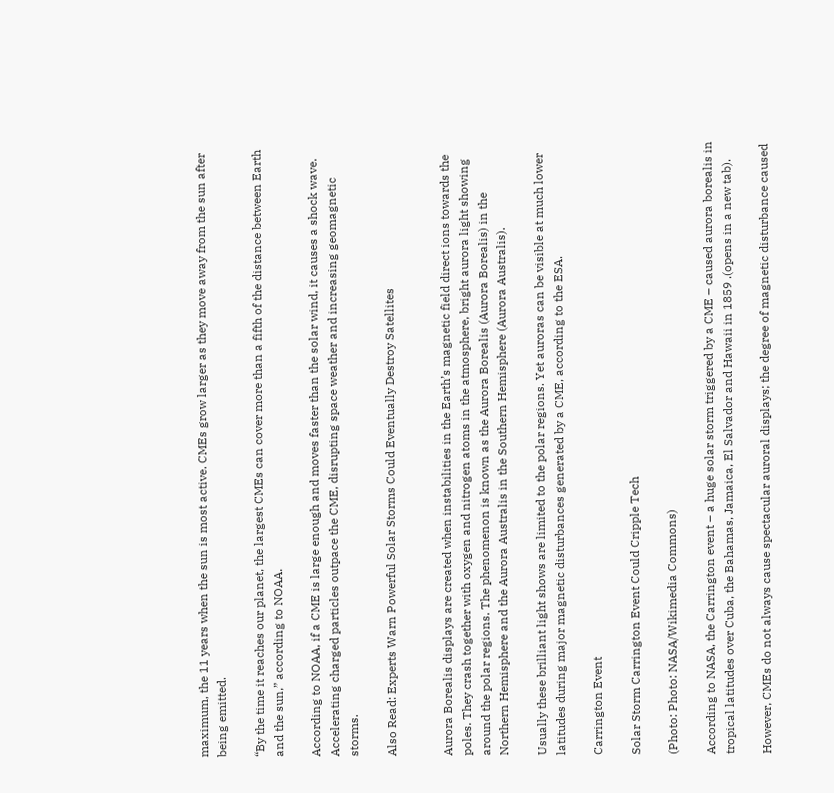maximum, the 11 years when the sun is most active. CMEs grow larger as they move away from the sun after being emitted.

“By the time it reaches our planet, the largest CMEs can cover more than a fifth of the distance between Earth and the sun,” according to NOAA.

According to NOAA, if a CME is large enough and moves faster than the solar wind, it causes a shock wave. Accelerating charged particles outpace the CME, disrupting space weather and increasing geomagnetic storms.

Also Read: Experts Warn Powerful Solar Storms Could Eventually Destroy Satellites


Aurora Borealis displays are created when instabilities in the Earth’s magnetic field direct ions towards the poles. They crash together with oxygen and nitrogen atoms in the atmosphere, bright aurora light showing around the polar regions. The phenomenon is known as the Aurora Borealis (Aurora Borealis) in the Northern Hemisphere and the Aurora Australis in the Southern Hemisphere (Aurora Australis).

Usually these brilliant light shows are limited to the polar regions. Yet auroras can be visible at much lower latitudes during major magnetic disturbances generated by a CME, according to the ESA.

Carrington Event

Solar Storm Carrington Event Could Cripple Tech

(Photo: Photo: NASA/Wikimedia Commons)

According to NASA, the Carrington event – a huge solar storm triggered by a CME – caused aurora borealis in tropical latitudes over Cuba, the Bahamas, Jamaica, El Salvador and Hawaii in 1859 .(opens in a new tab).

However, CMEs do not always cause spectacular auroral displays; the degree of magnetic disturbance caused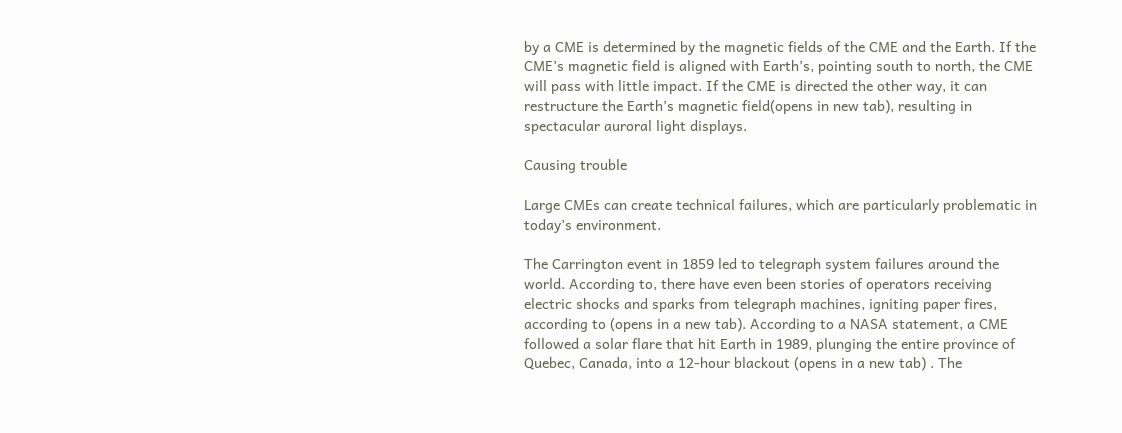by a CME is determined by the magnetic fields of the CME and the Earth. If the CME’s magnetic field is aligned with Earth’s, pointing south to north, the CME will pass with little impact. If the CME is directed the other way, it can restructure the Earth’s magnetic field(opens in new tab), resulting in spectacular auroral light displays.

Causing trouble

Large CMEs can create technical failures, which are particularly problematic in today’s environment.

The Carrington event in 1859 led to telegraph system failures around the world. According to, there have even been stories of operators receiving electric shocks and sparks from telegraph machines, igniting paper fires, according to (opens in a new tab). According to a NASA statement, a CME followed a solar flare that hit Earth in 1989, plunging the entire province of Quebec, Canada, into a 12-hour blackout (opens in a new tab) . The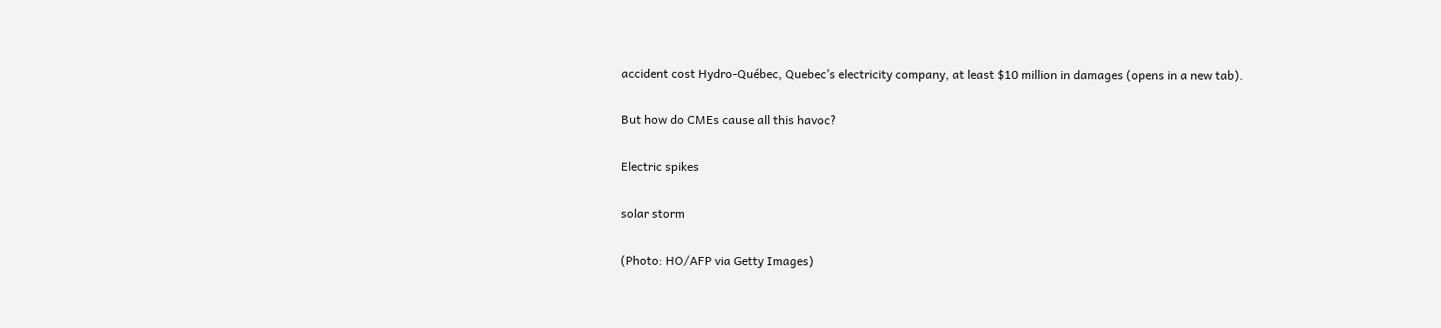accident cost Hydro-Québec, Quebec’s electricity company, at least $10 million in damages (opens in a new tab).

But how do CMEs cause all this havoc?

Electric spikes

solar storm

(Photo: HO/AFP via Getty Images)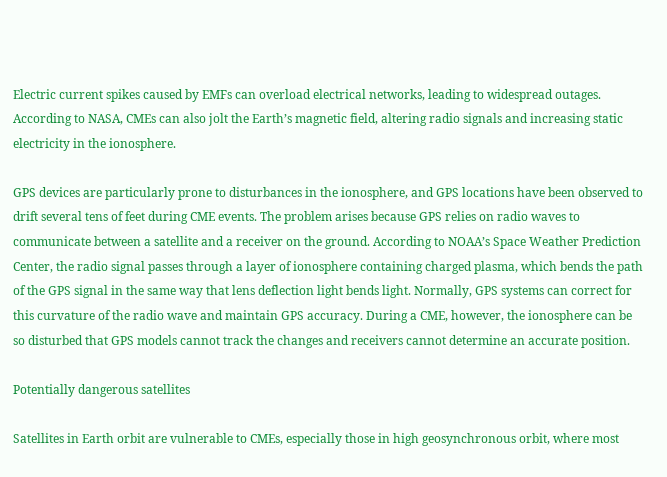Electric current spikes caused by EMFs can overload electrical networks, leading to widespread outages. According to NASA, CMEs can also jolt the Earth’s magnetic field, altering radio signals and increasing static electricity in the ionosphere.

GPS devices are particularly prone to disturbances in the ionosphere, and GPS locations have been observed to drift several tens of feet during CME events. The problem arises because GPS relies on radio waves to communicate between a satellite and a receiver on the ground. According to NOAA’s Space Weather Prediction Center, the radio signal passes through a layer of ionosphere containing charged plasma, which bends the path of the GPS signal in the same way that lens deflection light bends light. Normally, GPS systems can correct for this curvature of the radio wave and maintain GPS accuracy. During a CME, however, the ionosphere can be so disturbed that GPS models cannot track the changes and receivers cannot determine an accurate position.

Potentially dangerous satellites

Satellites in Earth orbit are vulnerable to CMEs, especially those in high geosynchronous orbit, where most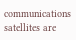communications satellites are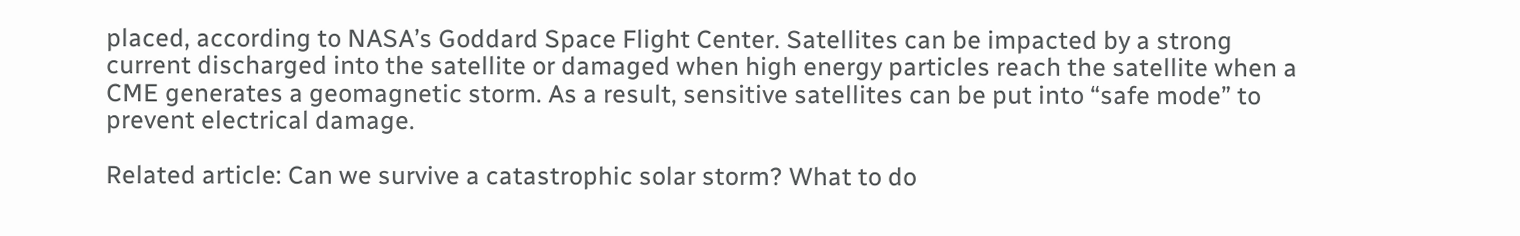placed, according to NASA’s Goddard Space Flight Center. Satellites can be impacted by a strong current discharged into the satellite or damaged when high energy particles reach the satellite when a CME generates a geomagnetic storm. As a result, sensitive satellites can be put into “safe mode” to prevent electrical damage.

Related article: Can we survive a catastrophic solar storm? What to do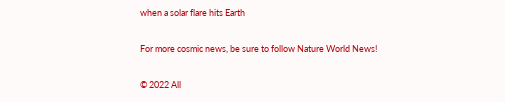when a solar flare hits Earth

For more cosmic news, be sure to follow Nature World News!

© 2022 All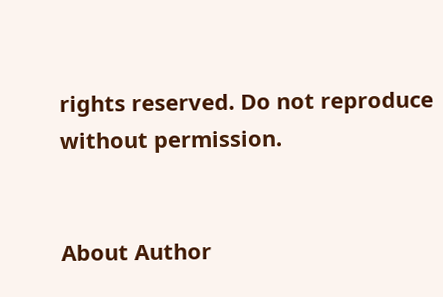rights reserved. Do not reproduce without permission.


About Author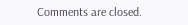Comments are closed.